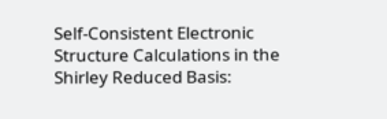Self-Consistent Electronic Structure Calculations in the Shirley Reduced Basis: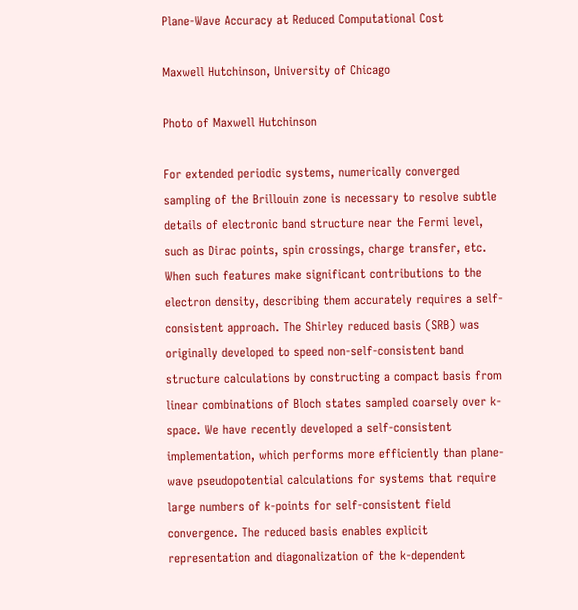Plane-Wave Accuracy at Reduced Computational Cost

Maxwell Hutchinson, University of Chicago

Photo of Maxwell Hutchinson

For extended periodic systems, numerically converged sampling of the Brillouin zone is necessary to resolve subtle details of electronic band structure near the Fermi level, such as Dirac points, spin crossings, charge transfer, etc. When such features make significant contributions to the electron density, describing them accurately requires a self-consistent approach. The Shirley reduced basis (SRB) was originally developed to speed non-self-consistent band structure calculations by constructing a compact basis from linear combinations of Bloch states sampled coarsely over k-space. We have recently developed a self-consistent implementation, which performs more efficiently than plane-wave pseudopotential calculations for systems that require large numbers of k-points for self-consistent field convergence. The reduced basis enables explicit representation and diagonalization of the k-dependent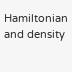Hamiltonian and density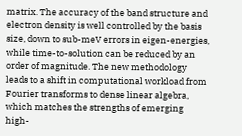matrix. The accuracy of the band structure and electron density is well controlled by the basis size, down to sub-meV errors in eigen-energies, while time-to-solution can be reduced by an order of magnitude. The new methodology leads to a shift in computational workload from Fourier transforms to dense linear algebra, which matches the strengths of emerging high-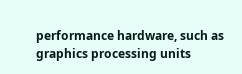performance hardware, such as graphics processing units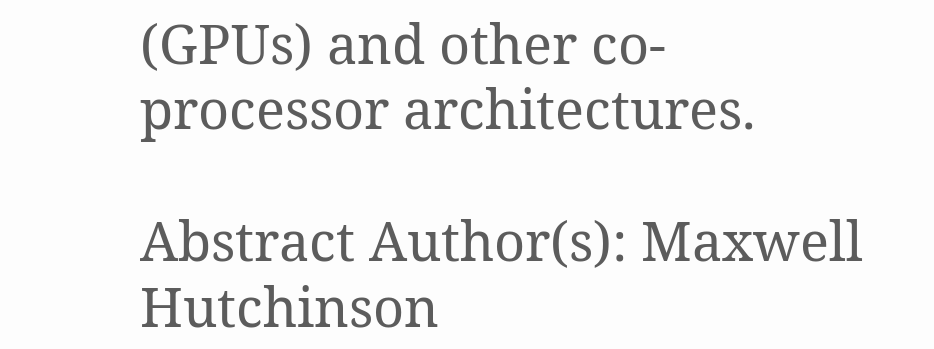(GPUs) and other co-processor architectures.

Abstract Author(s): Maxwell Hutchinson